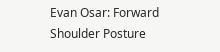Evan Osar: Forward Shoulder Posture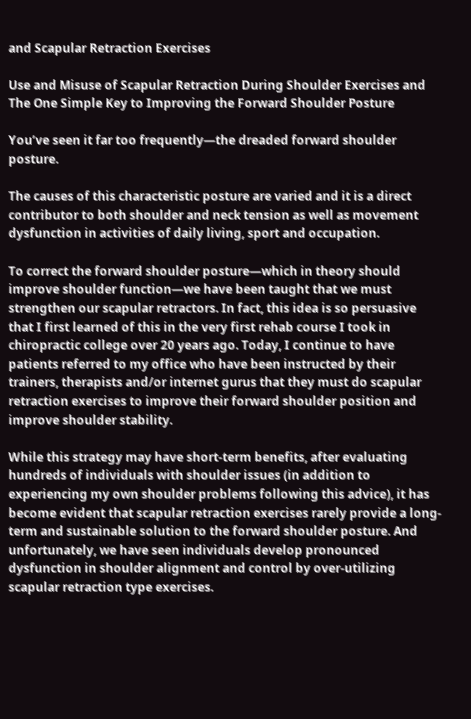and Scapular Retraction Exercises

Use and Misuse of Scapular Retraction During Shoulder Exercises and The One Simple Key to Improving the Forward Shoulder Posture

You’ve seen it far too frequently—the dreaded forward shoulder posture.

The causes of this characteristic posture are varied and it is a direct contributor to both shoulder and neck tension as well as movement dysfunction in activities of daily living, sport and occupation.

To correct the forward shoulder posture—which in theory should improve shoulder function—we have been taught that we must strengthen our scapular retractors. In fact, this idea is so persuasive that I first learned of this in the very first rehab course I took in chiropractic college over 20 years ago. Today, I continue to have patients referred to my office who have been instructed by their trainers, therapists and/or internet gurus that they must do scapular retraction exercises to improve their forward shoulder position and improve shoulder stability.

While this strategy may have short-term benefits, after evaluating hundreds of individuals with shoulder issues (in addition to experiencing my own shoulder problems following this advice), it has become evident that scapular retraction exercises rarely provide a long-term and sustainable solution to the forward shoulder posture. And unfortunately, we have seen individuals develop pronounced dysfunction in shoulder alignment and control by over-utilizing scapular retraction type exercises.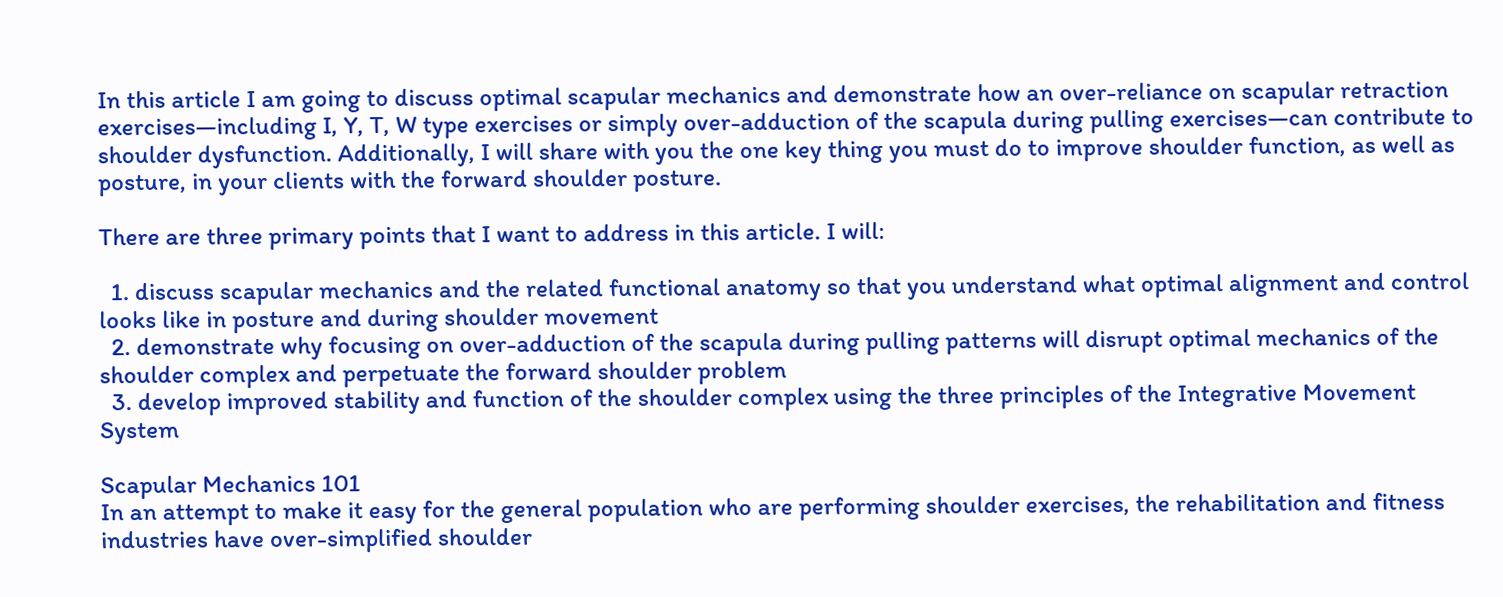In this article I am going to discuss optimal scapular mechanics and demonstrate how an over-reliance on scapular retraction exercises—including I, Y, T, W type exercises or simply over-adduction of the scapula during pulling exercises—can contribute to shoulder dysfunction. Additionally, I will share with you the one key thing you must do to improve shoulder function, as well as posture, in your clients with the forward shoulder posture.

There are three primary points that I want to address in this article. I will:

  1. discuss scapular mechanics and the related functional anatomy so that you understand what optimal alignment and control looks like in posture and during shoulder movement
  2. demonstrate why focusing on over-adduction of the scapula during pulling patterns will disrupt optimal mechanics of the shoulder complex and perpetuate the forward shoulder problem
  3. develop improved stability and function of the shoulder complex using the three principles of the Integrative Movement System

Scapular Mechanics 101
In an attempt to make it easy for the general population who are performing shoulder exercises, the rehabilitation and fitness industries have over-simplified shoulder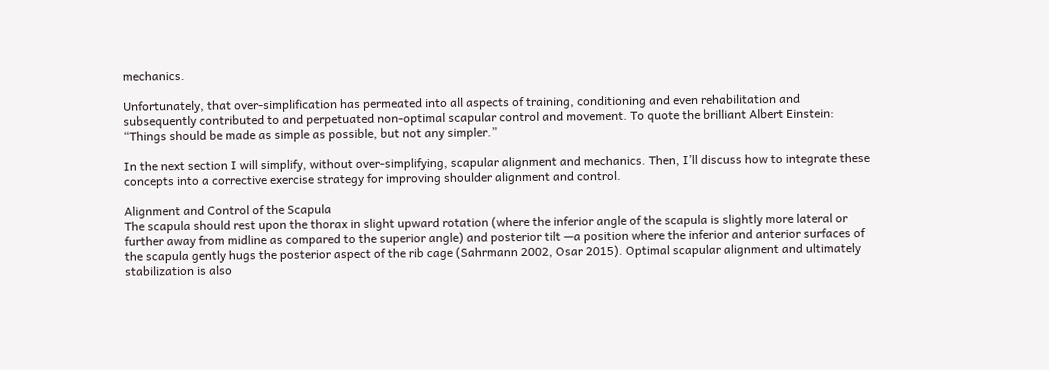mechanics.

Unfortunately, that over-simplification has permeated into all aspects of training, conditioning and even rehabilitation and subsequently contributed to and perpetuated non-optimal scapular control and movement. To quote the brilliant Albert Einstein: “Things should be made as simple as possible, but not any simpler.”

In the next section I will simplify, without over-simplifying, scapular alignment and mechanics. Then, I’ll discuss how to integrate these concepts into a corrective exercise strategy for improving shoulder alignment and control.

Alignment and Control of the Scapula
The scapula should rest upon the thorax in slight upward rotation (where the inferior angle of the scapula is slightly more lateral or further away from midline as compared to the superior angle) and posterior tilt —a position where the inferior and anterior surfaces of the scapula gently hugs the posterior aspect of the rib cage (Sahrmann 2002, Osar 2015). Optimal scapular alignment and ultimately stabilization is also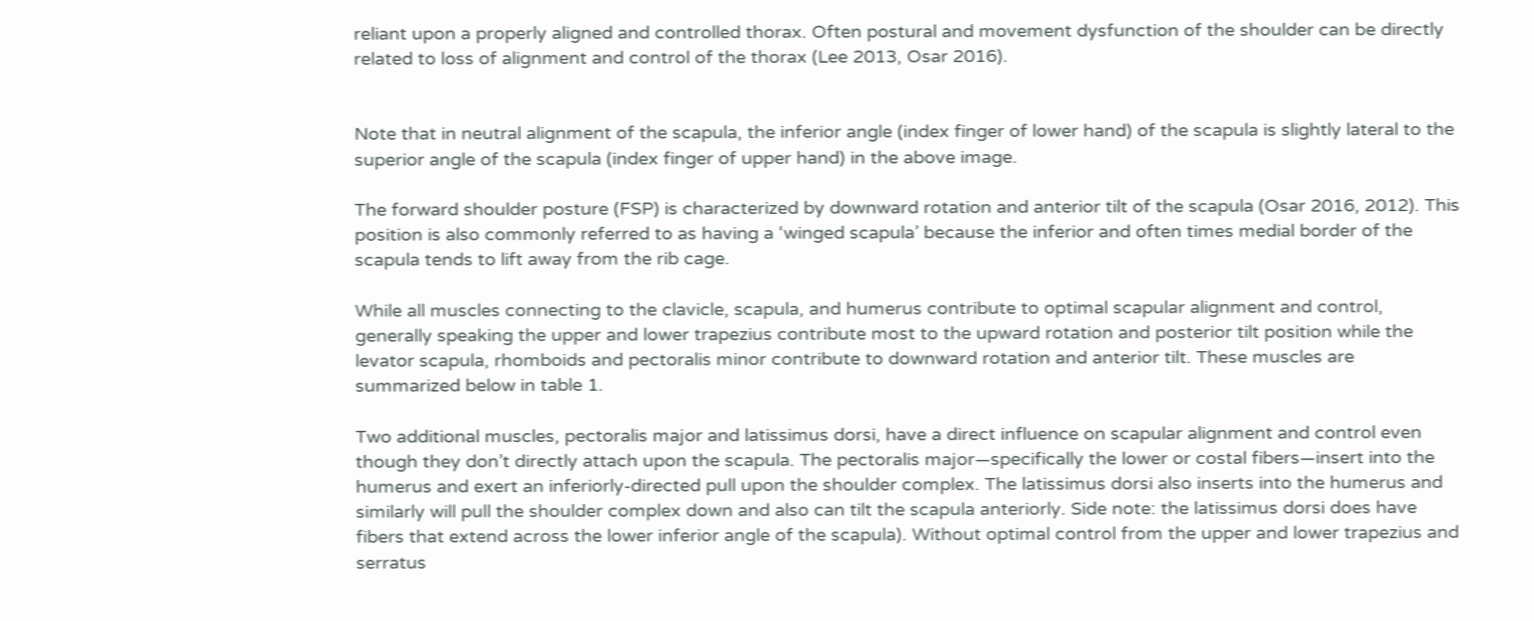reliant upon a properly aligned and controlled thorax. Often postural and movement dysfunction of the shoulder can be directly related to loss of alignment and control of the thorax (Lee 2013, Osar 2016).


Note that in neutral alignment of the scapula, the inferior angle (index finger of lower hand) of the scapula is slightly lateral to the superior angle of the scapula (index finger of upper hand) in the above image.

The forward shoulder posture (FSP) is characterized by downward rotation and anterior tilt of the scapula (Osar 2016, 2012). This position is also commonly referred to as having a ‘winged scapula’ because the inferior and often times medial border of the scapula tends to lift away from the rib cage.

While all muscles connecting to the clavicle, scapula, and humerus contribute to optimal scapular alignment and control, generally speaking the upper and lower trapezius contribute most to the upward rotation and posterior tilt position while the levator scapula, rhomboids and pectoralis minor contribute to downward rotation and anterior tilt. These muscles are summarized below in table 1.

Two additional muscles, pectoralis major and latissimus dorsi, have a direct influence on scapular alignment and control even though they don’t directly attach upon the scapula. The pectoralis major—specifically the lower or costal fibers—insert into the humerus and exert an inferiorly-directed pull upon the shoulder complex. The latissimus dorsi also inserts into the humerus and similarly will pull the shoulder complex down and also can tilt the scapula anteriorly. Side note: the latissimus dorsi does have fibers that extend across the lower inferior angle of the scapula). Without optimal control from the upper and lower trapezius and serratus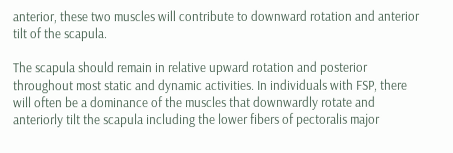anterior, these two muscles will contribute to downward rotation and anterior tilt of the scapula.

The scapula should remain in relative upward rotation and posterior throughout most static and dynamic activities. In individuals with FSP, there will often be a dominance of the muscles that downwardly rotate and anteriorly tilt the scapula including the lower fibers of pectoralis major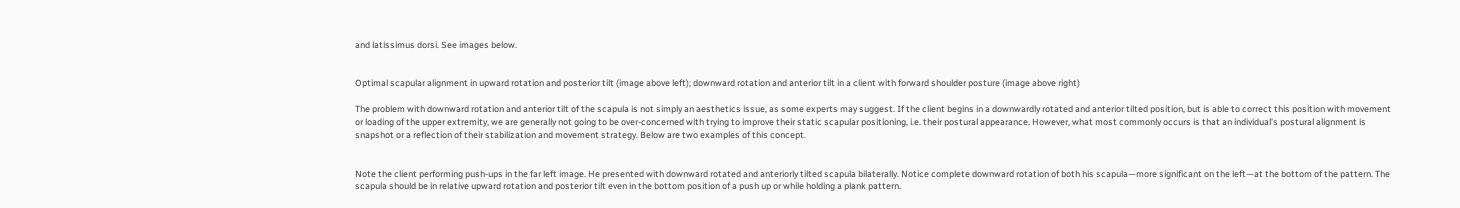and latissimus dorsi. See images below.


Optimal scapular alignment in upward rotation and posterior tilt (image above left); downward rotation and anterior tilt in a client with forward shoulder posture (image above right)

The problem with downward rotation and anterior tilt of the scapula is not simply an aesthetics issue, as some experts may suggest. If the client begins in a downwardly rotated and anterior tilted position, but is able to correct this position with movement or loading of the upper extremity, we are generally not going to be over-concerned with trying to improve their static scapular positioning, i.e. their postural appearance. However, what most commonly occurs is that an individual’s postural alignment is snapshot or a reflection of their stabilization and movement strategy. Below are two examples of this concept.


Note the client performing push-ups in the far left image. He presented with downward rotated and anteriorly tilted scapula bilaterally. Notice complete downward rotation of both his scapula—more significant on the left—at the bottom of the pattern. The scapula should be in relative upward rotation and posterior tilt even in the bottom position of a push up or while holding a plank pattern.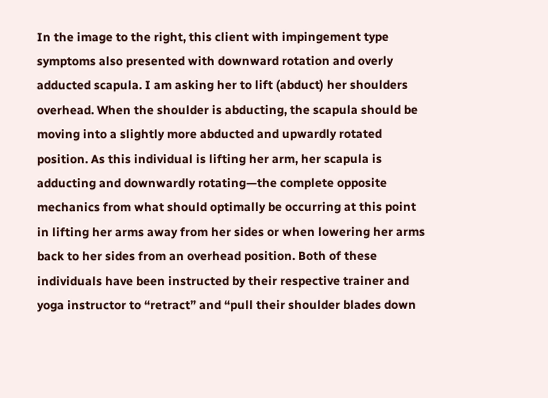In the image to the right, this client with impingement type symptoms also presented with downward rotation and overly adducted scapula. I am asking her to lift (abduct) her shoulders overhead. When the shoulder is abducting, the scapula should be moving into a slightly more abducted and upwardly rotated position. As this individual is lifting her arm, her scapula is adducting and downwardly rotating—the complete opposite mechanics from what should optimally be occurring at this point in lifting her arms away from her sides or when lowering her arms back to her sides from an overhead position. Both of these individuals have been instructed by their respective trainer and yoga instructor to “retract” and “pull their shoulder blades down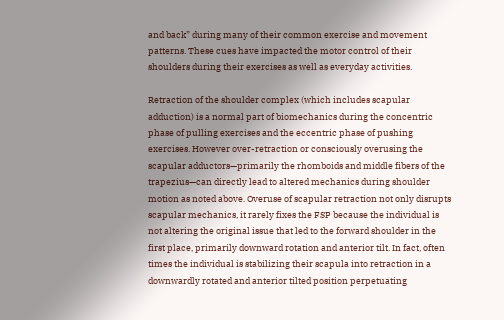and back” during many of their common exercise and movement patterns. These cues have impacted the motor control of their shoulders during their exercises as well as everyday activities.

Retraction of the shoulder complex (which includes scapular adduction) is a normal part of biomechanics during the concentric phase of pulling exercises and the eccentric phase of pushing exercises. However over-retraction or consciously overusing the scapular adductors—primarily the rhomboids and middle fibers of the trapezius—can directly lead to altered mechanics during shoulder motion as noted above. Overuse of scapular retraction not only disrupts scapular mechanics, it rarely fixes the FSP because the individual is not altering the original issue that led to the forward shoulder in the first place, primarily downward rotation and anterior tilt. In fact, often times the individual is stabilizing their scapula into retraction in a downwardly rotated and anterior tilted position perpetuating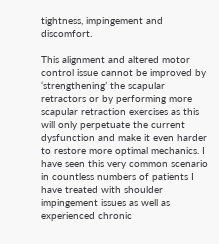tightness, impingement and discomfort.

This alignment and altered motor control issue cannot be improved by ‘strengthening’ the scapular retractors or by performing more scapular retraction exercises as this will only perpetuate the current dysfunction and make it even harder to restore more optimal mechanics. I have seen this very common scenario in countless numbers of patients I have treated with shoulder impingement issues as well as experienced chronic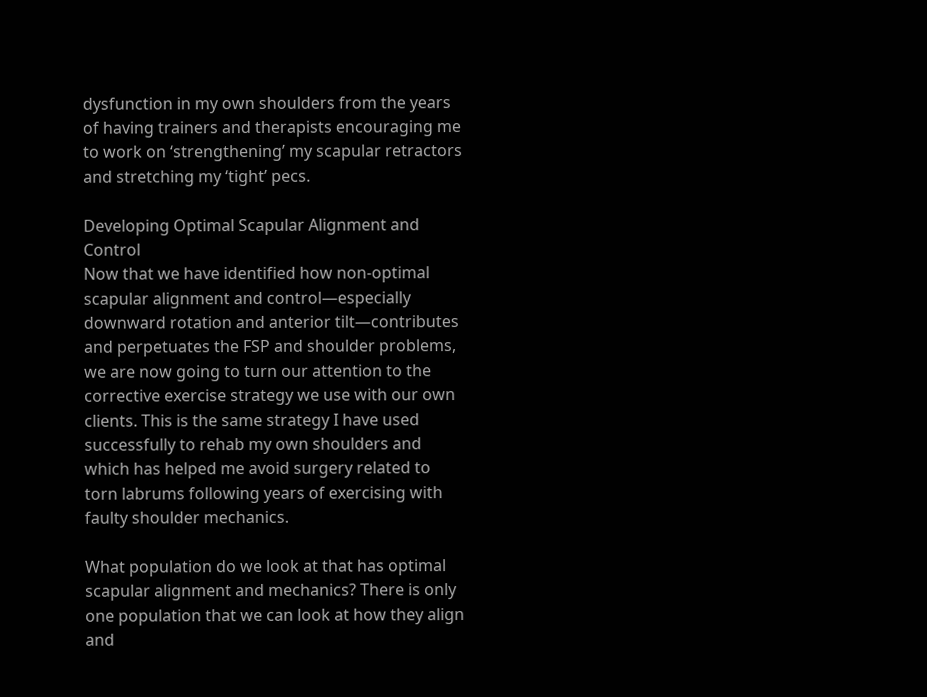dysfunction in my own shoulders from the years of having trainers and therapists encouraging me to work on ‘strengthening’ my scapular retractors and stretching my ‘tight’ pecs.

Developing Optimal Scapular Alignment and Control
Now that we have identified how non-optimal scapular alignment and control—especially downward rotation and anterior tilt—contributes and perpetuates the FSP and shoulder problems, we are now going to turn our attention to the corrective exercise strategy we use with our own clients. This is the same strategy I have used successfully to rehab my own shoulders and which has helped me avoid surgery related to torn labrums following years of exercising with faulty shoulder mechanics.

What population do we look at that has optimal scapular alignment and mechanics? There is only one population that we can look at how they align and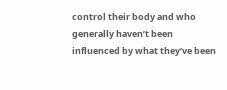control their body and who generally haven’t been influenced by what they’ve been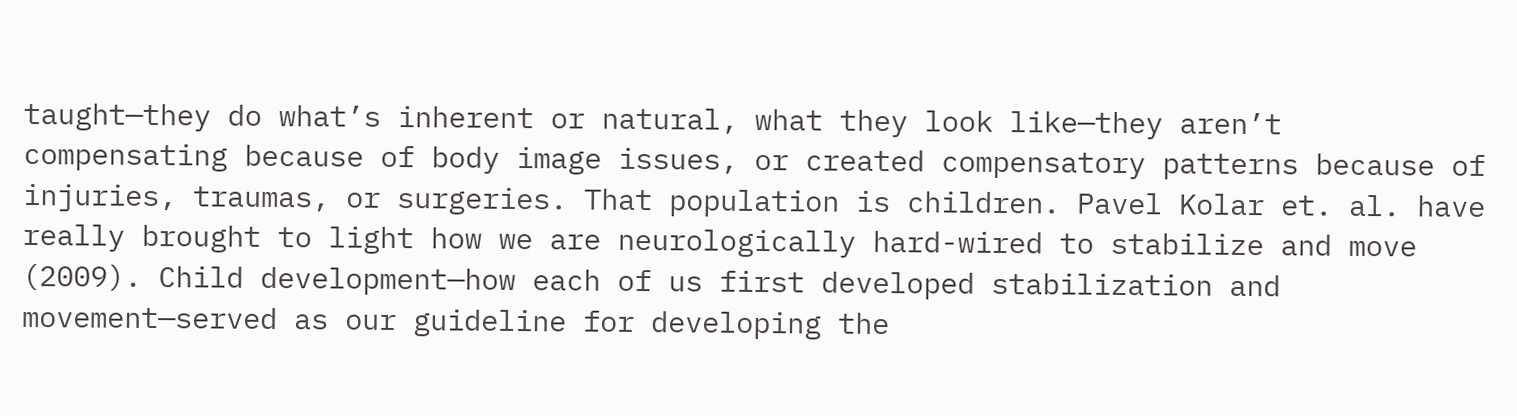taught—they do what’s inherent or natural, what they look like—they aren’t compensating because of body image issues, or created compensatory patterns because of injuries, traumas, or surgeries. That population is children. Pavel Kolar et. al. have really brought to light how we are neurologically hard-wired to stabilize and move (2009). Child development—how each of us first developed stabilization and movement—served as our guideline for developing the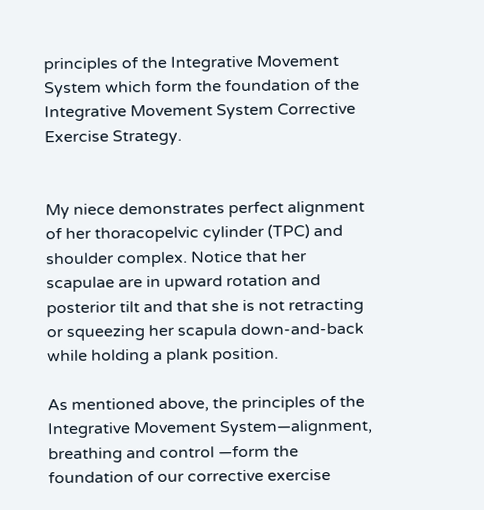principles of the Integrative Movement System which form the foundation of the Integrative Movement System Corrective Exercise Strategy.


My niece demonstrates perfect alignment of her thoracopelvic cylinder (TPC) and shoulder complex. Notice that her scapulae are in upward rotation and posterior tilt and that she is not retracting or squeezing her scapula down-and-back while holding a plank position.

As mentioned above, the principles of the Integrative Movement System—alignment, breathing and control —form the foundation of our corrective exercise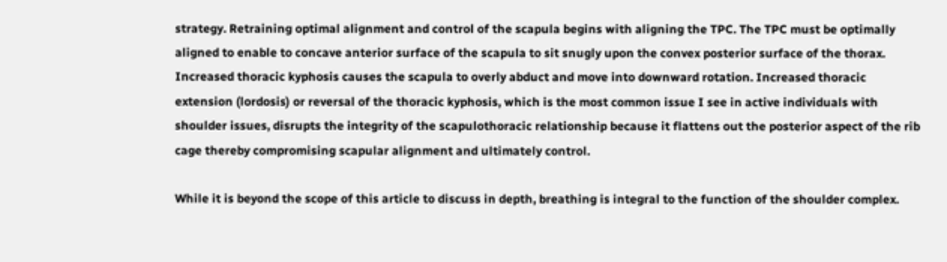strategy. Retraining optimal alignment and control of the scapula begins with aligning the TPC. The TPC must be optimally aligned to enable to concave anterior surface of the scapula to sit snugly upon the convex posterior surface of the thorax. Increased thoracic kyphosis causes the scapula to overly abduct and move into downward rotation. Increased thoracic extension (lordosis) or reversal of the thoracic kyphosis, which is the most common issue I see in active individuals with shoulder issues, disrupts the integrity of the scapulothoracic relationship because it flattens out the posterior aspect of the rib cage thereby compromising scapular alignment and ultimately control.

While it is beyond the scope of this article to discuss in depth, breathing is integral to the function of the shoulder complex.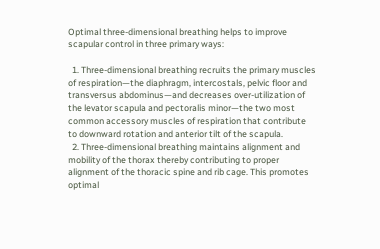Optimal three-dimensional breathing helps to improve scapular control in three primary ways:

  1. Three-dimensional breathing recruits the primary muscles of respiration—the diaphragm, intercostals, pelvic floor and transversus abdominus—and decreases over-utilization of the levator scapula and pectoralis minor—the two most common accessory muscles of respiration that contribute to downward rotation and anterior tilt of the scapula.
  2. Three-dimensional breathing maintains alignment and mobility of the thorax thereby contributing to proper alignment of the thoracic spine and rib cage. This promotes optimal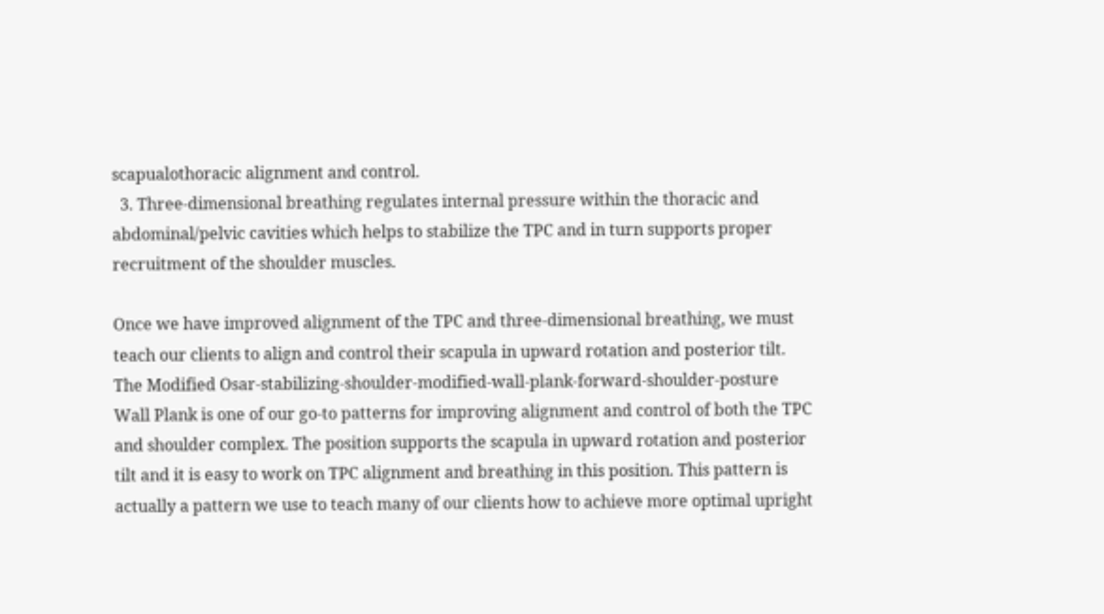scapualothoracic alignment and control.
  3. Three-dimensional breathing regulates internal pressure within the thoracic and abdominal/pelvic cavities which helps to stabilize the TPC and in turn supports proper recruitment of the shoulder muscles.

Once we have improved alignment of the TPC and three-dimensional breathing, we must teach our clients to align and control their scapula in upward rotation and posterior tilt. The Modified Osar-stabilizing-shoulder-modified-wall-plank-forward-shoulder-posture
Wall Plank is one of our go-to patterns for improving alignment and control of both the TPC and shoulder complex. The position supports the scapula in upward rotation and posterior tilt and it is easy to work on TPC alignment and breathing in this position. This pattern is actually a pattern we use to teach many of our clients how to achieve more optimal upright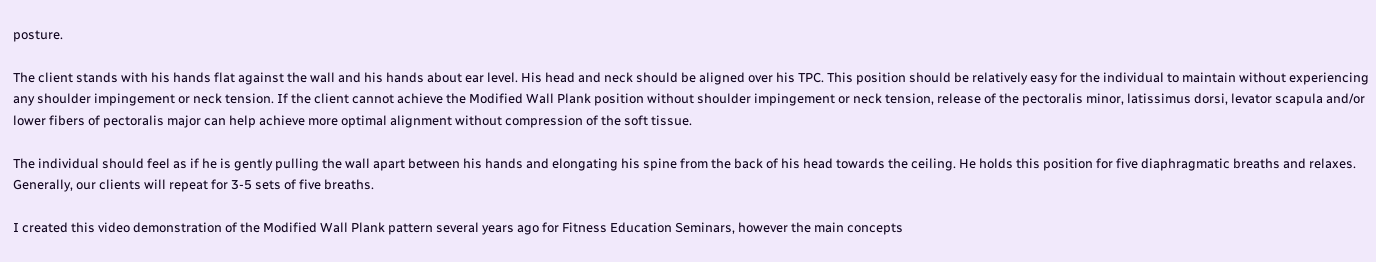posture.

The client stands with his hands flat against the wall and his hands about ear level. His head and neck should be aligned over his TPC. This position should be relatively easy for the individual to maintain without experiencing any shoulder impingement or neck tension. If the client cannot achieve the Modified Wall Plank position without shoulder impingement or neck tension, release of the pectoralis minor, latissimus dorsi, levator scapula and/or lower fibers of pectoralis major can help achieve more optimal alignment without compression of the soft tissue.

The individual should feel as if he is gently pulling the wall apart between his hands and elongating his spine from the back of his head towards the ceiling. He holds this position for five diaphragmatic breaths and relaxes. Generally, our clients will repeat for 3-5 sets of five breaths.

I created this video demonstration of the Modified Wall Plank pattern several years ago for Fitness Education Seminars, however the main concepts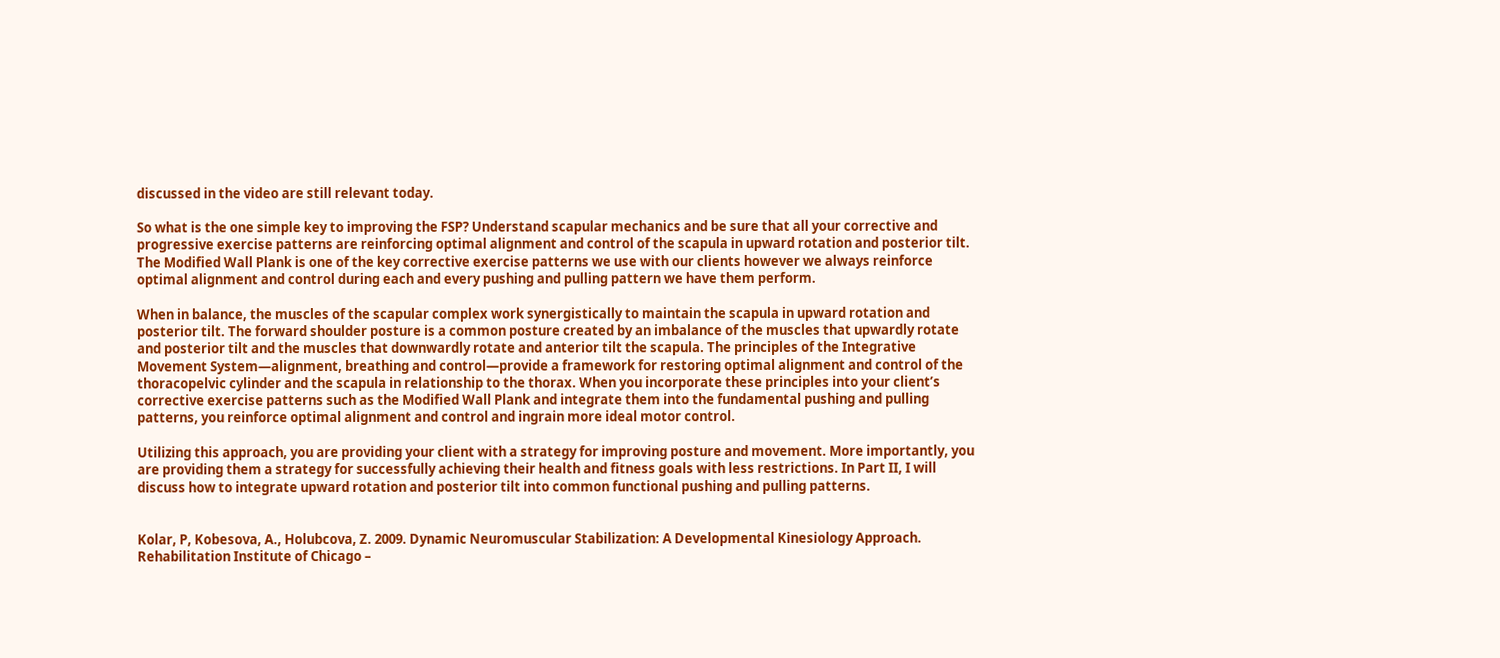discussed in the video are still relevant today.

So what is the one simple key to improving the FSP? Understand scapular mechanics and be sure that all your corrective and progressive exercise patterns are reinforcing optimal alignment and control of the scapula in upward rotation and posterior tilt. The Modified Wall Plank is one of the key corrective exercise patterns we use with our clients however we always reinforce optimal alignment and control during each and every pushing and pulling pattern we have them perform.

When in balance, the muscles of the scapular complex work synergistically to maintain the scapula in upward rotation and posterior tilt. The forward shoulder posture is a common posture created by an imbalance of the muscles that upwardly rotate and posterior tilt and the muscles that downwardly rotate and anterior tilt the scapula. The principles of the Integrative Movement System—alignment, breathing and control—provide a framework for restoring optimal alignment and control of the thoracopelvic cylinder and the scapula in relationship to the thorax. When you incorporate these principles into your client’s corrective exercise patterns such as the Modified Wall Plank and integrate them into the fundamental pushing and pulling patterns, you reinforce optimal alignment and control and ingrain more ideal motor control.

Utilizing this approach, you are providing your client with a strategy for improving posture and movement. More importantly, you are providing them a strategy for successfully achieving their health and fitness goals with less restrictions. In Part II, I will discuss how to integrate upward rotation and posterior tilt into common functional pushing and pulling patterns.


Kolar, P, Kobesova, A., Holubcova, Z. 2009. Dynamic Neuromuscular Stabilization: A Developmental Kinesiology Approach. Rehabilitation Institute of Chicago –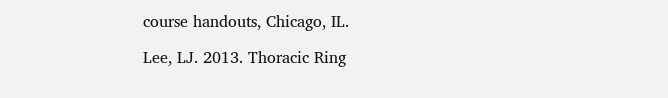course handouts, Chicago, IL.

Lee, LJ. 2013. Thoracic Ring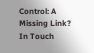Control: A Missing Link? In Touch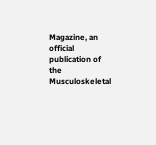Magazine, an official publication of the Musculoskeletal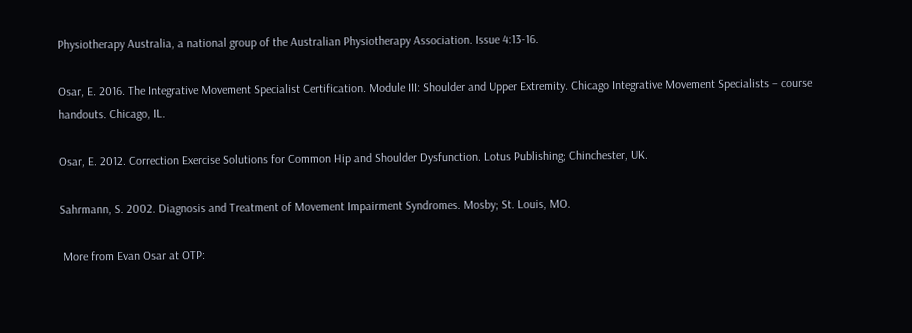Physiotherapy Australia, a national group of the Australian Physiotherapy Association. Issue 4:13-16.

Osar, E. 2016. The Integrative Movement Specialist Certification. Module III: Shoulder and Upper Extremity. Chicago Integrative Movement Specialists – course handouts. Chicago, IL.

Osar, E. 2012. Correction Exercise Solutions for Common Hip and Shoulder Dysfunction. Lotus Publishing; Chinchester, UK.

Sahrmann, S. 2002. Diagnosis and Treatment of Movement Impairment Syndromes. Mosby; St. Louis, MO.

 More from Evan Osar at OTP: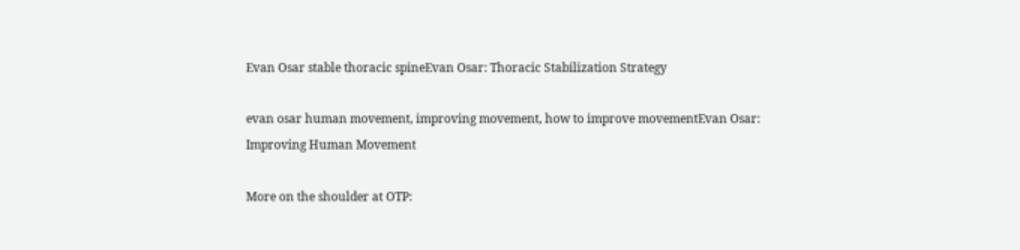Evan Osar stable thoracic spineEvan Osar: Thoracic Stabilization Strategy

evan osar human movement, improving movement, how to improve movementEvan Osar: Improving Human Movement

More on the shoulder at OTP: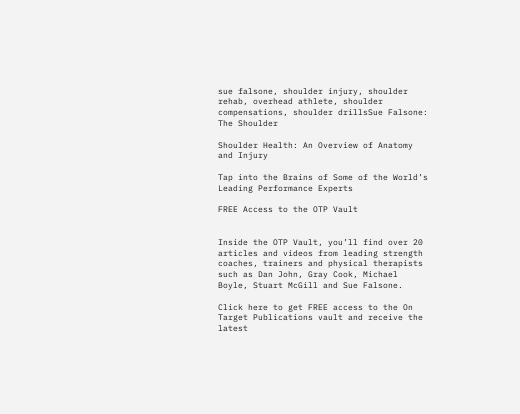sue falsone, shoulder injury, shoulder rehab, overhead athlete, shoulder compensations, shoulder drillsSue Falsone: The Shoulder

Shoulder Health: An Overview of Anatomy and Injury

Tap into the Brains of Some of the World’s Leading Performance Experts

FREE Access to the OTP Vault


Inside the OTP Vault, you’ll find over 20 articles and videos from leading strength coaches, trainers and physical therapists such as Dan John, Gray Cook, Michael Boyle, Stuart McGill and Sue Falsone.

Click here to get FREE access to the On Target Publications vault and receive the latest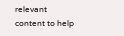relevant content to help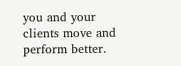you and your clients move and perform better.